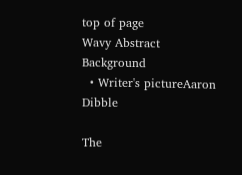top of page
Wavy Abstract Background
  • Writer's pictureAaron Dibble

The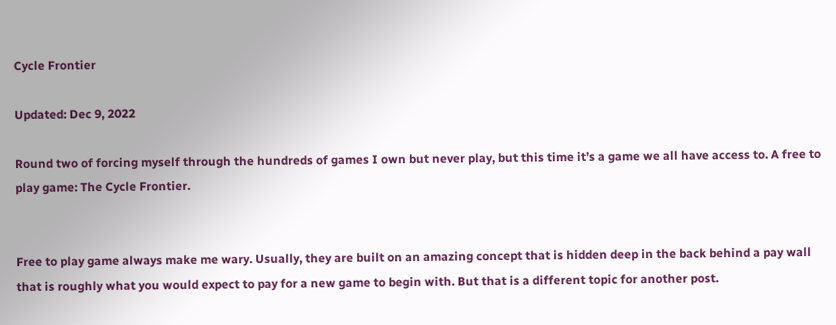Cycle Frontier

Updated: Dec 9, 2022

Round two of forcing myself through the hundreds of games I own but never play, but this time it’s a game we all have access to. A free to play game: The Cycle Frontier.


Free to play game always make me wary. Usually, they are built on an amazing concept that is hidden deep in the back behind a pay wall that is roughly what you would expect to pay for a new game to begin with. But that is a different topic for another post.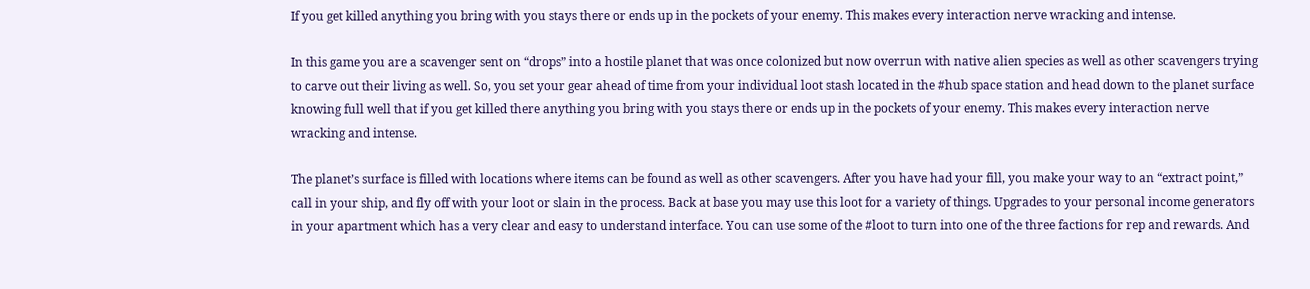If you get killed anything you bring with you stays there or ends up in the pockets of your enemy. This makes every interaction nerve wracking and intense.

In this game you are a scavenger sent on “drops” into a hostile planet that was once colonized but now overrun with native alien species as well as other scavengers trying to carve out their living as well. So, you set your gear ahead of time from your individual loot stash located in the #hub space station and head down to the planet surface knowing full well that if you get killed there anything you bring with you stays there or ends up in the pockets of your enemy. This makes every interaction nerve wracking and intense.

The planet’s surface is filled with locations where items can be found as well as other scavengers. After you have had your fill, you make your way to an “extract point,” call in your ship, and fly off with your loot or slain in the process. Back at base you may use this loot for a variety of things. Upgrades to your personal income generators in your apartment which has a very clear and easy to understand interface. You can use some of the #loot to turn into one of the three factions for rep and rewards. And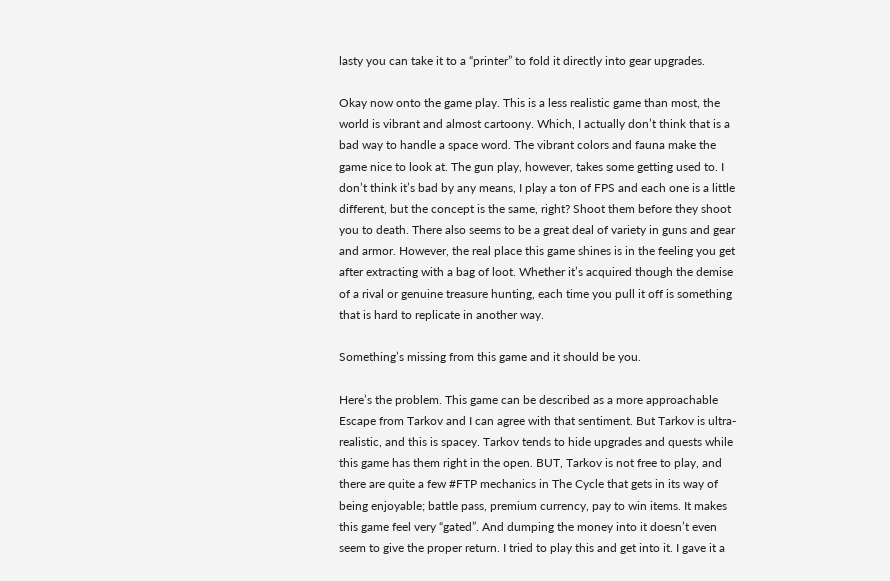lasty you can take it to a “printer” to fold it directly into gear upgrades.

Okay now onto the game play. This is a less realistic game than most, the world is vibrant and almost cartoony. Which, I actually don’t think that is a bad way to handle a space word. The vibrant colors and fauna make the game nice to look at. The gun play, however, takes some getting used to. I don’t think it’s bad by any means, I play a ton of FPS and each one is a little different, but the concept is the same, right? Shoot them before they shoot you to death. There also seems to be a great deal of variety in guns and gear and armor. However, the real place this game shines is in the feeling you get after extracting with a bag of loot. Whether it’s acquired though the demise of a rival or genuine treasure hunting, each time you pull it off is something that is hard to replicate in another way.

Something’s missing from this game and it should be you.

Here’s the problem. This game can be described as a more approachable Escape from Tarkov and I can agree with that sentiment. But Tarkov is ultra-realistic, and this is spacey. Tarkov tends to hide upgrades and quests while this game has them right in the open. BUT, Tarkov is not free to play, and there are quite a few #FTP mechanics in The Cycle that gets in its way of being enjoyable; battle pass, premium currency, pay to win items. It makes this game feel very “gated”. And dumping the money into it doesn’t even seem to give the proper return. I tried to play this and get into it. I gave it a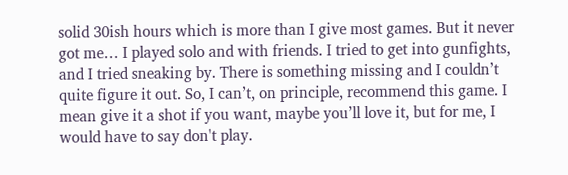solid 30ish hours which is more than I give most games. But it never got me… I played solo and with friends. I tried to get into gunfights, and I tried sneaking by. There is something missing and I couldn’t quite figure it out. So, I can’t, on principle, recommend this game. I mean give it a shot if you want, maybe you’ll love it, but for me, I would have to say don't play.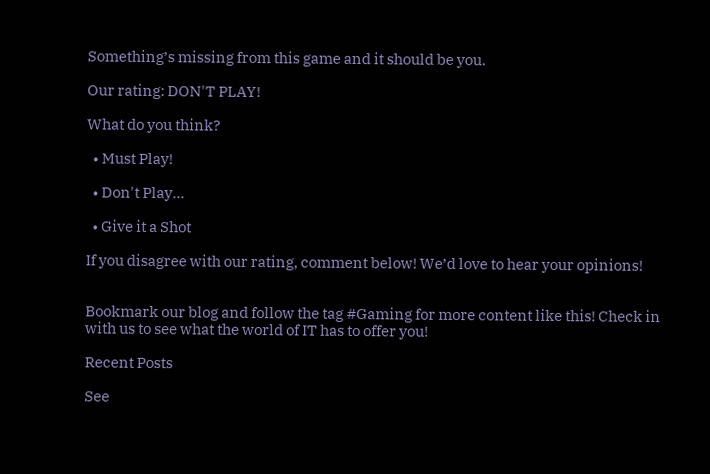Something’s missing from this game and it should be you.

Our rating: DON'T PLAY!

What do you think?

  • Must Play!

  • Don't Play...

  • Give it a Shot

If you disagree with our rating, comment below! We’d love to hear your opinions!


Bookmark our blog and follow the tag #Gaming for more content like this! Check in with us to see what the world of IT has to offer you!

Recent Posts

See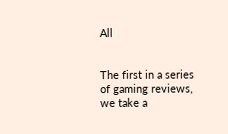All


The first in a series of gaming reviews, we take a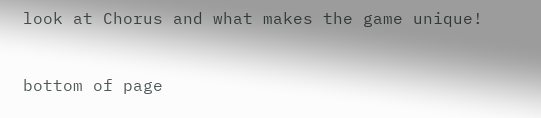look at Chorus and what makes the game unique!


bottom of page